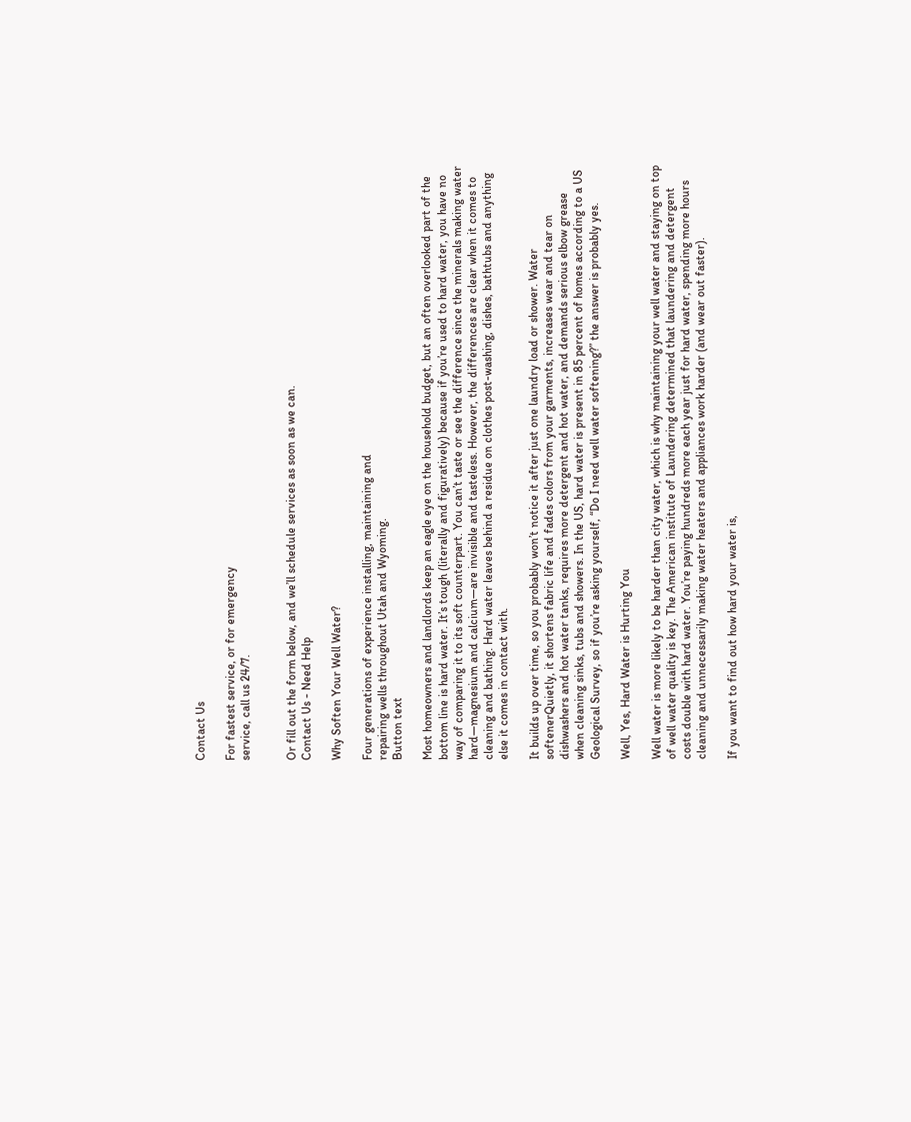Contact Us

For fastest service, or for emergency
service, call us 24/7.


Or fill out the form below, and we’ll schedule services as soon as we can.
Contact Us - Need Help

Why Soften Your Well Water?

Four generations of experience installing, maintaining and
repairing wells throughout Utah and Wyoming.
Button text

Most homeowners and landlords keep an eagle eye on the household budget, but an often overlooked part of the bottom line is hard water. It’s tough (literally and figuratively) because if you’re used to hard water, you have no way of comparing it to its soft counterpart. You can’t taste or see the difference since the minerals making water hard—magnesium and calcium—are invisible and tasteless. However, the differences are clear when it comes to cleaning and bathing. Hard water leaves behind a residue on clothes post-washing, dishes, bathtubs and anything else it comes in contact with.

It builds up over time, so you probably won’t notice it after just one laundry load or shower. Water softenerQuietly, it shortens fabric life and fades colors from your garments, increases wear and tear on dishwashers and hot water tanks, requires more detergent and hot water, and demands serious elbow grease when cleaning sinks, tubs and showers. In the US, hard water is present in 85 percent of homes according to a US Geological Survey, so if you’re asking yourself, “Do I need well water softening?” the answer is probably yes.

Well, Yes, Hard Water is Hurting You

Well water is more likely to be harder than city water, which is why maintaining your well water and staying on top of well water quality is key. The American institute of Laundering determined that laundering and detergent costs double with hard water. You’re paying hundreds more each year just for hard water, spending more hours cleaning and unnecessarily making water heaters and appliances work harder (and wear out faster).

If you want to find out how hard your water is,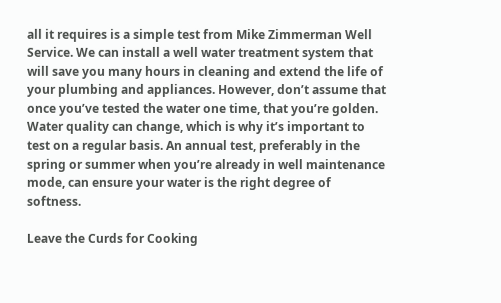all it requires is a simple test from Mike Zimmerman Well Service. We can install a well water treatment system that will save you many hours in cleaning and extend the life of your plumbing and appliances. However, don’t assume that once you’ve tested the water one time, that you’re golden. Water quality can change, which is why it’s important to test on a regular basis. An annual test, preferably in the spring or summer when you’re already in well maintenance mode, can ensure your water is the right degree of softness.

Leave the Curds for Cooking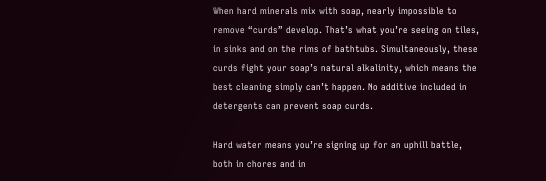When hard minerals mix with soap, nearly impossible to remove “curds” develop. That’s what you’re seeing on tiles, in sinks and on the rims of bathtubs. Simultaneously, these curds fight your soap’s natural alkalinity, which means the best cleaning simply can’t happen. No additive included in detergents can prevent soap curds.

Hard water means you’re signing up for an uphill battle, both in chores and in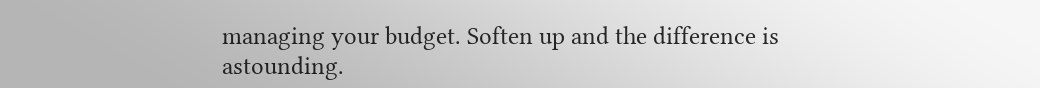managing your budget. Soften up and the difference is astounding.